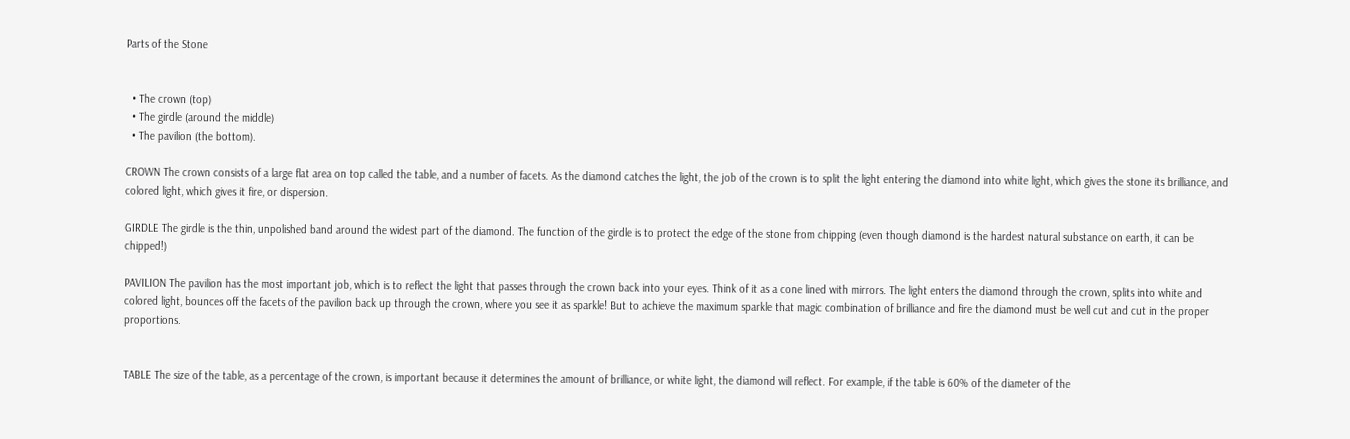Parts of the Stone


  • The crown (top)
  • The girdle (around the middle)
  • The pavilion (the bottom).

CROWN The crown consists of a large flat area on top called the table, and a number of facets. As the diamond catches the light, the job of the crown is to split the light entering the diamond into white light, which gives the stone its brilliance, and colored light, which gives it fire, or dispersion.

GIRDLE The girdle is the thin, unpolished band around the widest part of the diamond. The function of the girdle is to protect the edge of the stone from chipping (even though diamond is the hardest natural substance on earth, it can be chipped!)

PAVILION The pavilion has the most important job, which is to reflect the light that passes through the crown back into your eyes. Think of it as a cone lined with mirrors. The light enters the diamond through the crown, splits into white and colored light, bounces off the facets of the pavilion back up through the crown, where you see it as sparkle! But to achieve the maximum sparkle that magic combination of brilliance and fire the diamond must be well cut and cut in the proper proportions.


TABLE The size of the table, as a percentage of the crown, is important because it determines the amount of brilliance, or white light, the diamond will reflect. For example, if the table is 60% of the diameter of the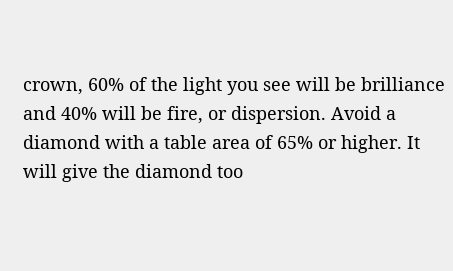crown, 60% of the light you see will be brilliance and 40% will be fire, or dispersion. Avoid a diamond with a table area of 65% or higher. It will give the diamond too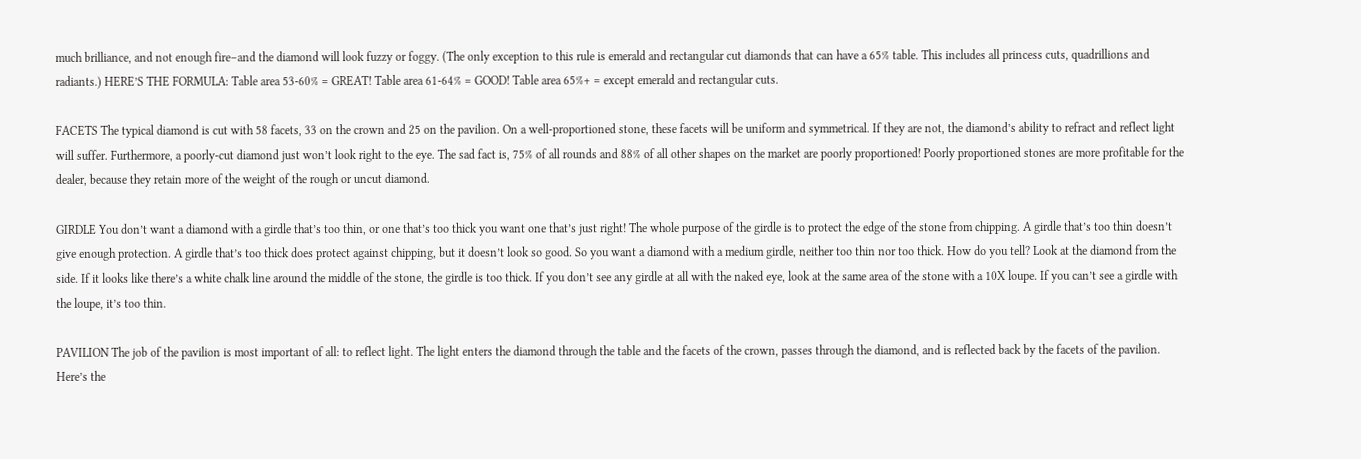much brilliance, and not enough fire–and the diamond will look fuzzy or foggy. (The only exception to this rule is emerald and rectangular cut diamonds that can have a 65% table. This includes all princess cuts, quadrillions and radiants.) HERE’S THE FORMULA: Table area 53-60% = GREAT! Table area 61-64% = GOOD! Table area 65%+ = except emerald and rectangular cuts.

FACETS The typical diamond is cut with 58 facets, 33 on the crown and 25 on the pavilion. On a well-proportioned stone, these facets will be uniform and symmetrical. If they are not, the diamond’s ability to refract and reflect light will suffer. Furthermore, a poorly-cut diamond just won’t look right to the eye. The sad fact is, 75% of all rounds and 88% of all other shapes on the market are poorly proportioned! Poorly proportioned stones are more profitable for the dealer, because they retain more of the weight of the rough or uncut diamond.

GIRDLE You don’t want a diamond with a girdle that’s too thin, or one that’s too thick you want one that’s just right! The whole purpose of the girdle is to protect the edge of the stone from chipping. A girdle that’s too thin doesn’t give enough protection. A girdle that’s too thick does protect against chipping, but it doesn’t look so good. So you want a diamond with a medium girdle, neither too thin nor too thick. How do you tell? Look at the diamond from the side. If it looks like there’s a white chalk line around the middle of the stone, the girdle is too thick. If you don’t see any girdle at all with the naked eye, look at the same area of the stone with a 10X loupe. If you can’t see a girdle with the loupe, it’s too thin.

PAVILION The job of the pavilion is most important of all: to reflect light. The light enters the diamond through the table and the facets of the crown, passes through the diamond, and is reflected back by the facets of the pavilion. Here’s the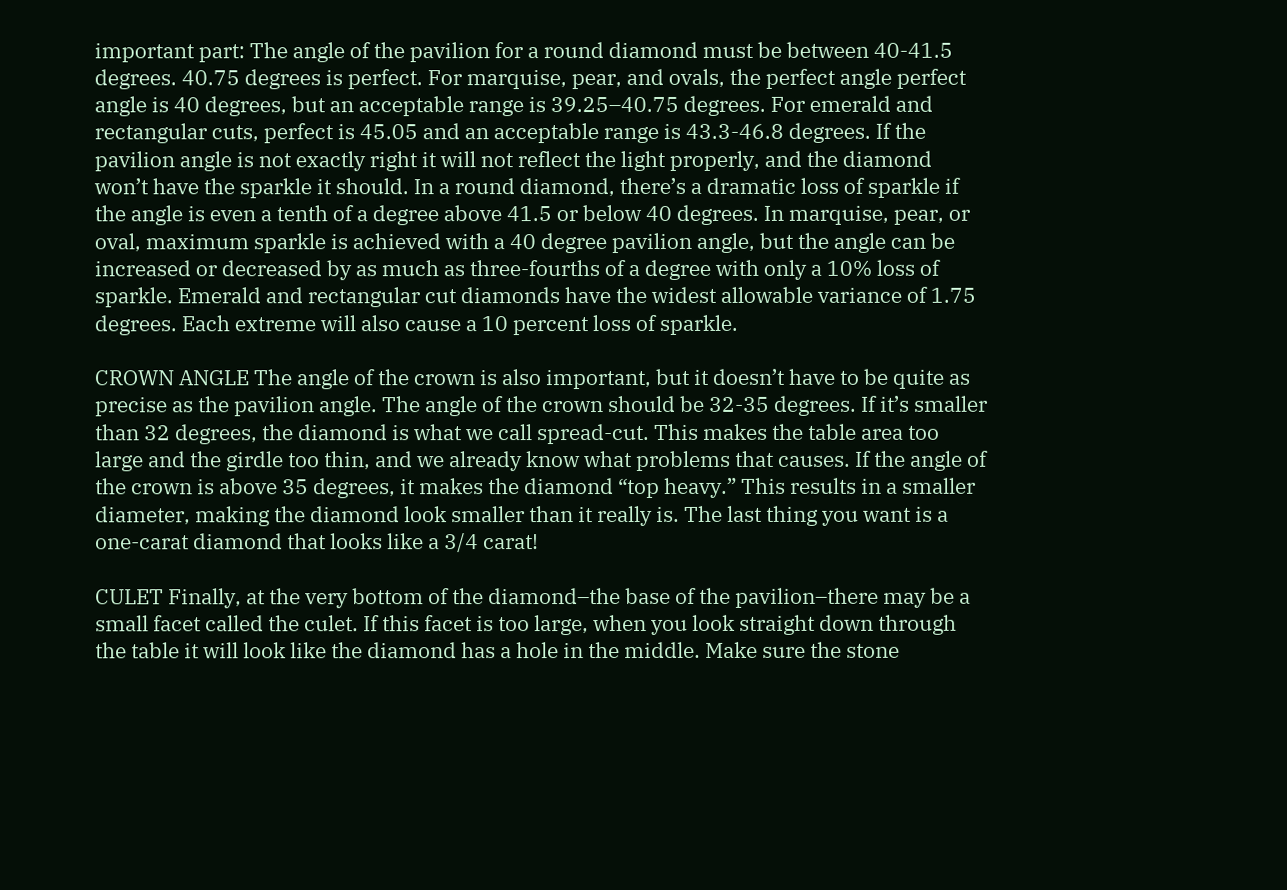important part: The angle of the pavilion for a round diamond must be between 40-41.5 degrees. 40.75 degrees is perfect. For marquise, pear, and ovals, the perfect angle perfect angle is 40 degrees, but an acceptable range is 39.25–40.75 degrees. For emerald and rectangular cuts, perfect is 45.05 and an acceptable range is 43.3-46.8 degrees. If the pavilion angle is not exactly right it will not reflect the light properly, and the diamond won’t have the sparkle it should. In a round diamond, there’s a dramatic loss of sparkle if the angle is even a tenth of a degree above 41.5 or below 40 degrees. In marquise, pear, or oval, maximum sparkle is achieved with a 40 degree pavilion angle, but the angle can be increased or decreased by as much as three-fourths of a degree with only a 10% loss of sparkle. Emerald and rectangular cut diamonds have the widest allowable variance of 1.75 degrees. Each extreme will also cause a 10 percent loss of sparkle.

CROWN ANGLE The angle of the crown is also important, but it doesn’t have to be quite as precise as the pavilion angle. The angle of the crown should be 32-35 degrees. If it’s smaller than 32 degrees, the diamond is what we call spread-cut. This makes the table area too large and the girdle too thin, and we already know what problems that causes. If the angle of the crown is above 35 degrees, it makes the diamond “top heavy.” This results in a smaller diameter, making the diamond look smaller than it really is. The last thing you want is a one-carat diamond that looks like a 3/4 carat!

CULET Finally, at the very bottom of the diamond–the base of the pavilion–there may be a small facet called the culet. If this facet is too large, when you look straight down through the table it will look like the diamond has a hole in the middle. Make sure the stone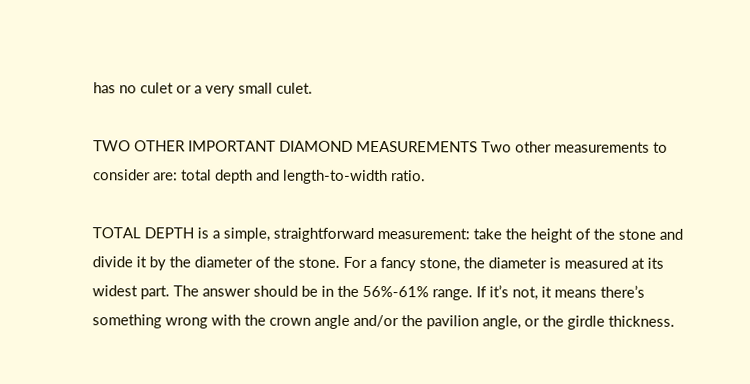has no culet or a very small culet.

TWO OTHER IMPORTANT DIAMOND MEASUREMENTS Two other measurements to consider are: total depth and length-to-width ratio.

TOTAL DEPTH is a simple, straightforward measurement: take the height of the stone and divide it by the diameter of the stone. For a fancy stone, the diameter is measured at its widest part. The answer should be in the 56%-61% range. If it’s not, it means there’s something wrong with the crown angle and/or the pavilion angle, or the girdle thickness.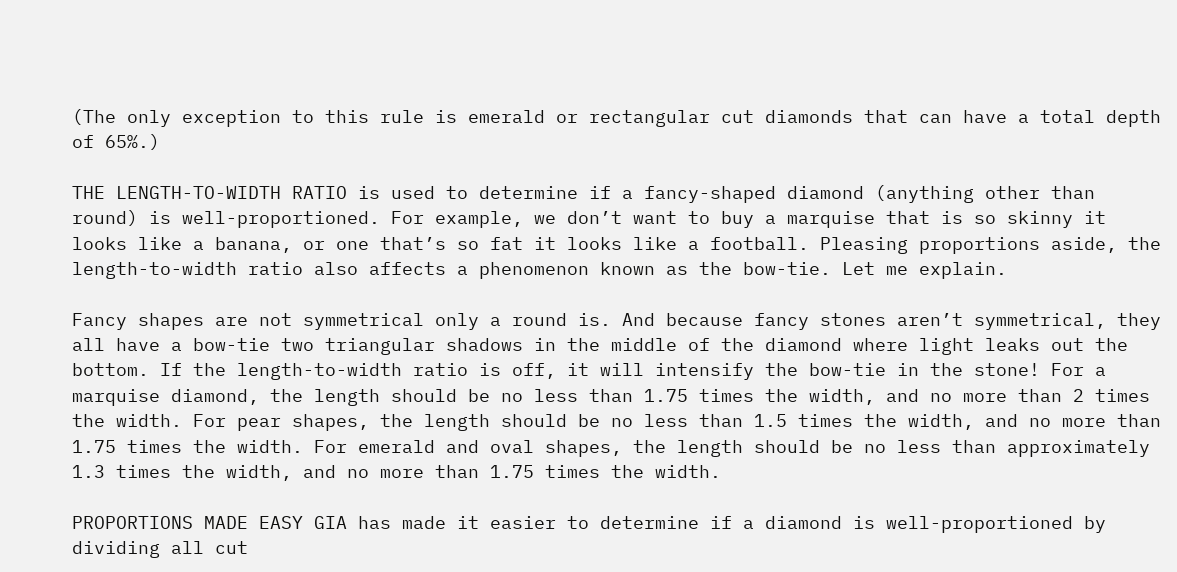(The only exception to this rule is emerald or rectangular cut diamonds that can have a total depth of 65%.)

THE LENGTH-TO-WIDTH RATIO is used to determine if a fancy-shaped diamond (anything other than round) is well-proportioned. For example, we don’t want to buy a marquise that is so skinny it looks like a banana, or one that’s so fat it looks like a football. Pleasing proportions aside, the length-to-width ratio also affects a phenomenon known as the bow-tie. Let me explain.

Fancy shapes are not symmetrical only a round is. And because fancy stones aren’t symmetrical, they all have a bow-tie two triangular shadows in the middle of the diamond where light leaks out the bottom. If the length-to-width ratio is off, it will intensify the bow-tie in the stone! For a marquise diamond, the length should be no less than 1.75 times the width, and no more than 2 times the width. For pear shapes, the length should be no less than 1.5 times the width, and no more than 1.75 times the width. For emerald and oval shapes, the length should be no less than approximately 1.3 times the width, and no more than 1.75 times the width.

PROPORTIONS MADE EASY GIA has made it easier to determine if a diamond is well-proportioned by dividing all cut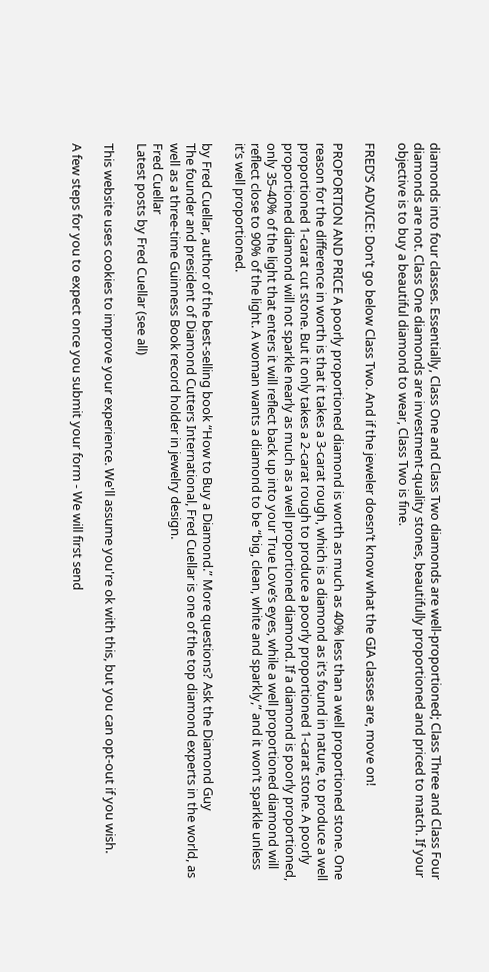diamonds into four classes. Essentially, Class One and Class Two diamonds are well-proportioned; Class Three and Class Four diamonds are not. Class One diamonds are investment-quality stones, beautifully proportioned and priced to match. If your objective is to buy a beautiful diamond to wear, Class Two is fine.

FRED’S ADVICE: Don’t go below Class Two. And if the jeweler doesn’t know what the GIA classes are, move on!

PROPORTION AND PRICE A poorly proportioned diamond is worth as much as 40% less than a well proportioned stone. One reason for the difference in worth is that it takes a 3-carat rough, which is a diamond as it’s found in nature, to produce a well proportioned 1-carat cut stone. But it only takes a 2-carat rough to produce a poorly proportioned 1-carat stone. A poorly proportioned diamond will not sparkle nearly as much as a well proportioned diamond. If a diamond is poorly proportioned, only 35-40% of the light that enters it will reflect back up into your True Love’s eyes, while a well proportioned diamond will reflect close to 90% of the light. A woman wants a diamond to be “big, clean, white and sparkly,” and it won’t sparkle unless it’s well proportioned.

by Fred Cuellar, author of the best-selling book “How to Buy a Diamond.” More questions? Ask the Diamond Guy
The founder and president of Diamond Cutters International, Fred Cuellar is one of the top diamond experts in the world, as well as a three-time Guinness Book record holder in jewelry design.
Fred Cuellar
Latest posts by Fred Cuellar (see all)

This website uses cookies to improve your experience. We'll assume you're ok with this, but you can opt-out if you wish.

A few steps for you to expect once you submit your form - We will first send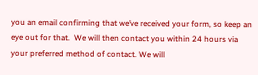you an email confirming that we’ve received your form, so keep an eye out for that.  We will then contact you within 24 hours via your preferred method of contact. We will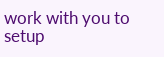work with you to setup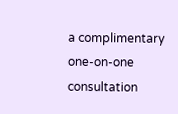a complimentary one-on-one consultation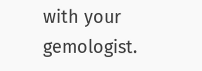with your gemologist.